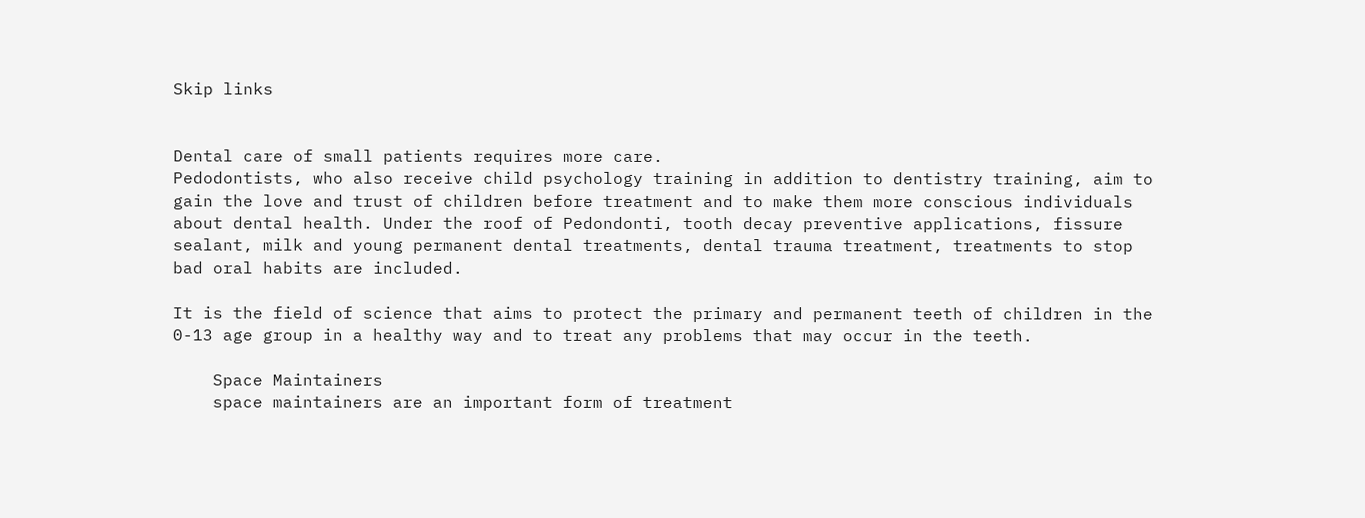Skip links


Dental care of small patients requires more care.
Pedodontists, who also receive child psychology training in addition to dentistry training, aim to gain the love and trust of children before treatment and to make them more conscious individuals about dental health. Under the roof of Pedondonti, tooth decay preventive applications, fissure sealant, milk and young permanent dental treatments, dental trauma treatment, treatments to stop bad oral habits are included.

It is the field of science that aims to protect the primary and permanent teeth of children in the 0-13 age group in a healthy way and to treat any problems that may occur in the teeth.

    Space Maintainers
    space maintainers are an important form of treatment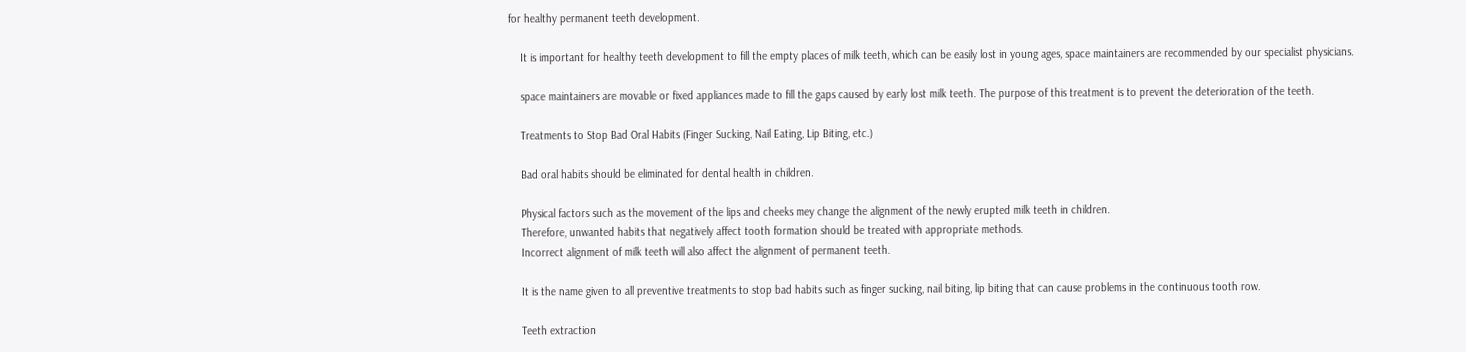for healthy permanent teeth development.

    It is important for healthy teeth development to fill the empty places of milk teeth, which can be easily lost in young ages, space maintainers are recommended by our specialist physicians.

    space maintainers are movable or fixed appliances made to fill the gaps caused by early lost milk teeth. The purpose of this treatment is to prevent the deterioration of the teeth.

    Treatments to Stop Bad Oral Habits (Finger Sucking, Nail Eating, Lip Biting, etc.)

    Bad oral habits should be eliminated for dental health in children.

    Physical factors such as the movement of the lips and cheeks mey change the alignment of the newly erupted milk teeth in children.
    Therefore, unwanted habits that negatively affect tooth formation should be treated with appropriate methods.
    Incorrect alignment of milk teeth will also affect the alignment of permanent teeth.

    It is the name given to all preventive treatments to stop bad habits such as finger sucking, nail biting, lip biting that can cause problems in the continuous tooth row.

    Teeth extraction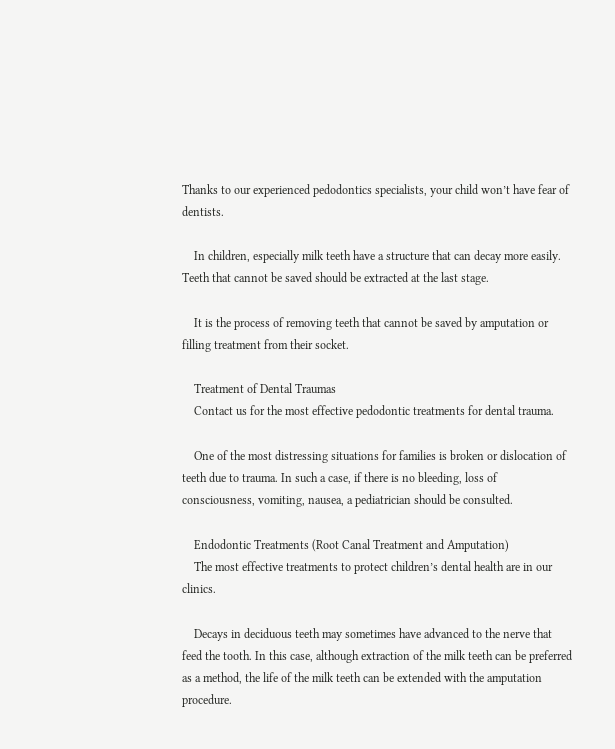Thanks to our experienced pedodontics specialists, your child won’t have fear of dentists.

    In children, especially milk teeth have a structure that can decay more easily. Teeth that cannot be saved should be extracted at the last stage.

    It is the process of removing teeth that cannot be saved by amputation or filling treatment from their socket.

    Treatment of Dental Traumas
    Contact us for the most effective pedodontic treatments for dental trauma.

    One of the most distressing situations for families is broken or dislocation of teeth due to trauma. In such a case, if there is no bleeding, loss of consciousness, vomiting, nausea, a pediatrician should be consulted.

    Endodontic Treatments (Root Canal Treatment and Amputation)
    The most effective treatments to protect children’s dental health are in our clinics.

    Decays in deciduous teeth may sometimes have advanced to the nerve that feed the tooth. In this case, although extraction of the milk teeth can be preferred as a method, the life of the milk teeth can be extended with the amputation procedure.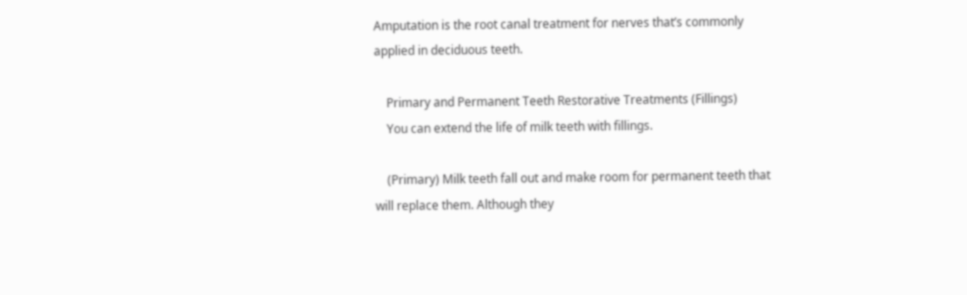Amputation is the root canal treatment for nerves that’s commonly applied in deciduous teeth.

    Primary and Permanent Teeth Restorative Treatments (Fillings)
    You can extend the life of milk teeth with fillings.

    (Primary) Milk teeth fall out and make room for permanent teeth that will replace them. Although they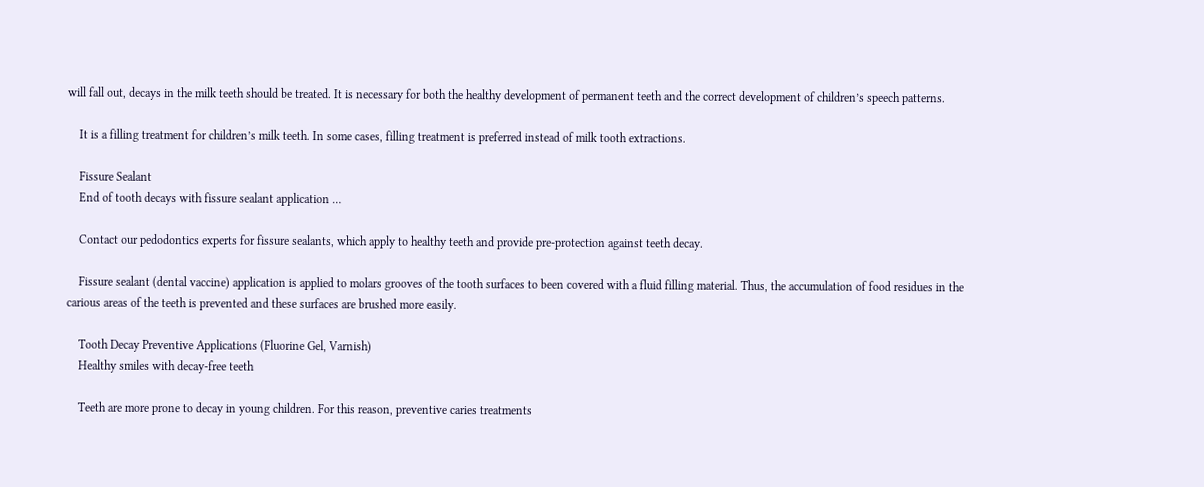will fall out, decays in the milk teeth should be treated. It is necessary for both the healthy development of permanent teeth and the correct development of children’s speech patterns.

    It is a filling treatment for children’s milk teeth. In some cases, filling treatment is preferred instead of milk tooth extractions.

    Fissure Sealant
    End of tooth decays with fissure sealant application …

    Contact our pedodontics experts for fissure sealants, which apply to healthy teeth and provide pre-protection against teeth decay.

    Fissure sealant (dental vaccine) application is applied to molars grooves of the tooth surfaces to been covered with a fluid filling material. Thus, the accumulation of food residues in the carious areas of the teeth is prevented and these surfaces are brushed more easily.

    Tooth Decay Preventive Applications (Fluorine Gel, Varnish)
    Healthy smiles with decay-free teeth

    Teeth are more prone to decay in young children. For this reason, preventive caries treatments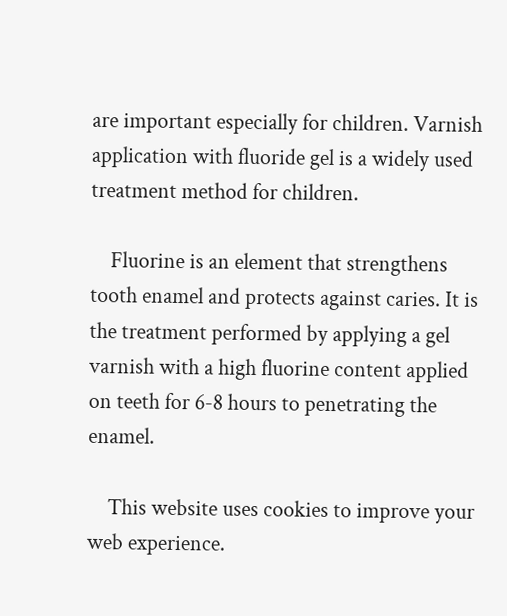are important especially for children. Varnish application with fluoride gel is a widely used treatment method for children.

    Fluorine is an element that strengthens tooth enamel and protects against caries. It is the treatment performed by applying a gel varnish with a high fluorine content applied on teeth for 6-8 hours to penetrating the enamel.

    This website uses cookies to improve your web experience.